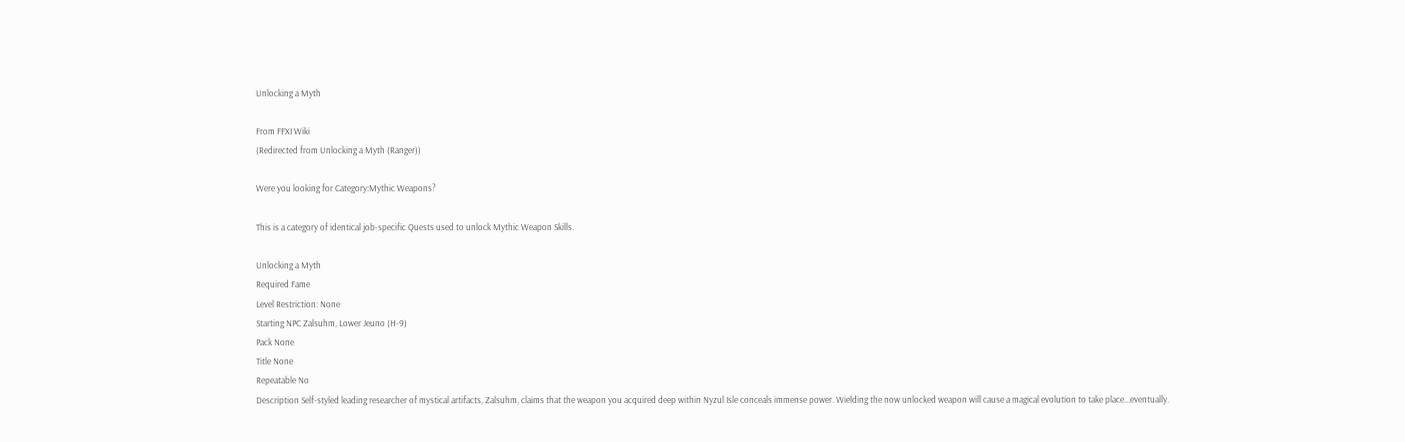Unlocking a Myth

From FFXI Wiki
(Redirected from Unlocking a Myth (Ranger))

Were you looking for Category:Mythic Weapons?

This is a category of identical job-specific Quests used to unlock Mythic Weapon Skills.

Unlocking a Myth
Required Fame
Level Restriction: None
Starting NPC Zalsuhm, Lower Jeuno (H-9)
Pack None
Title None
Repeatable No
Description Self-styled leading researcher of mystical artifacts, Zalsuhm, claims that the weapon you acquired deep within Nyzul Isle conceals immense power. Wielding the now unlocked weapon will cause a magical evolution to take place...eventually.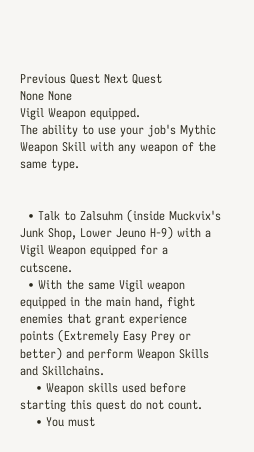Previous Quest Next Quest
None None
Vigil Weapon equipped.
The ability to use your job's Mythic Weapon Skill with any weapon of the same type.


  • Talk to Zalsuhm (inside Muckvix's Junk Shop, Lower Jeuno H-9) with a Vigil Weapon equipped for a cutscene.
  • With the same Vigil weapon equipped in the main hand, fight enemies that grant experience points (Extremely Easy Prey or better) and perform Weapon Skills and Skillchains.
    • Weapon skills used before starting this quest do not count.
    • You must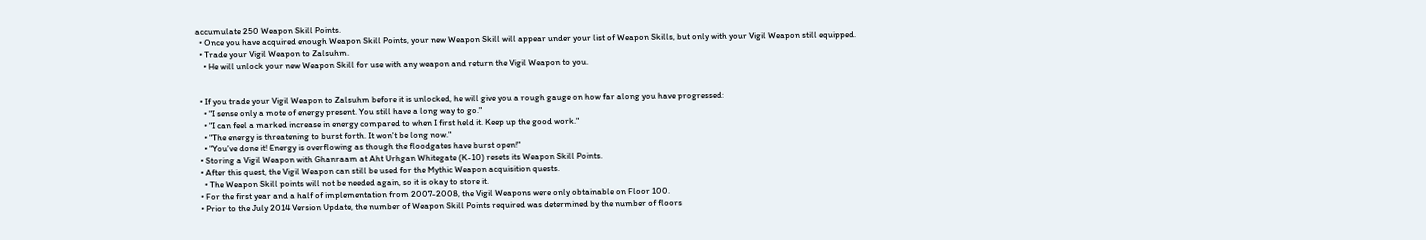accumulate 250 Weapon Skill Points.
  • Once you have acquired enough Weapon Skill Points, your new Weapon Skill will appear under your list of Weapon Skills, but only with your Vigil Weapon still equipped.
  • Trade your Vigil Weapon to Zalsuhm.
    • He will unlock your new Weapon Skill for use with any weapon and return the Vigil Weapon to you.


  • If you trade your Vigil Weapon to Zalsuhm before it is unlocked, he will give you a rough gauge on how far along you have progressed:
    • "I sense only a mote of energy present. You still have a long way to go."
    • "I can feel a marked increase in energy compared to when I first held it. Keep up the good work."
    • "The energy is threatening to burst forth. It won't be long now."
    • "You've done it! Energy is overflowing as though the floodgates have burst open!"
  • Storing a Vigil Weapon with Ghanraam at Aht Urhgan Whitegate (K-10) resets its Weapon Skill Points.
  • After this quest, the Vigil Weapon can still be used for the Mythic Weapon acquisition quests.
    • The Weapon Skill points will not be needed again, so it is okay to store it.
  • For the first year and a half of implementation from 2007-2008, the Vigil Weapons were only obtainable on Floor 100.
  • Prior to the July 2014 Version Update, the number of Weapon Skill Points required was determined by the number of floors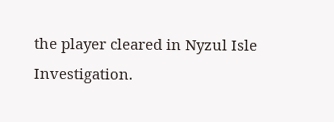the player cleared in Nyzul Isle Investigation.